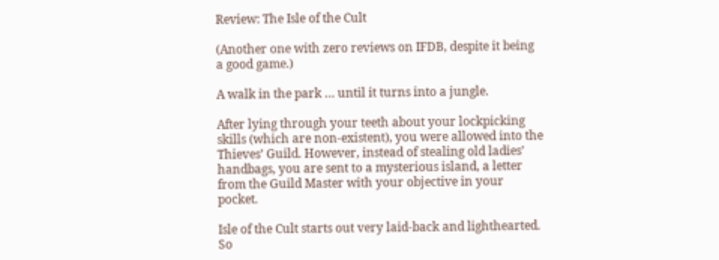Review: The Isle of the Cult

(Another one with zero reviews on IFDB, despite it being a good game.)

A walk in the park … until it turns into a jungle.

After lying through your teeth about your lockpicking skills (which are non-existent), you were allowed into the Thieves’ Guild. However, instead of stealing old ladies’ handbags, you are sent to a mysterious island, a letter from the Guild Master with your objective in your pocket.

Isle of the Cult starts out very laid-back and lighthearted. So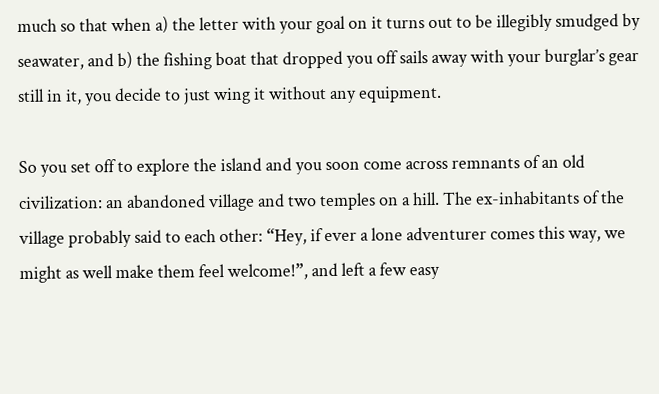much so that when a) the letter with your goal on it turns out to be illegibly smudged by seawater, and b) the fishing boat that dropped you off sails away with your burglar’s gear still in it, you decide to just wing it without any equipment.

So you set off to explore the island and you soon come across remnants of an old civilization: an abandoned village and two temples on a hill. The ex-inhabitants of the village probably said to each other: “Hey, if ever a lone adventurer comes this way, we might as well make them feel welcome!”, and left a few easy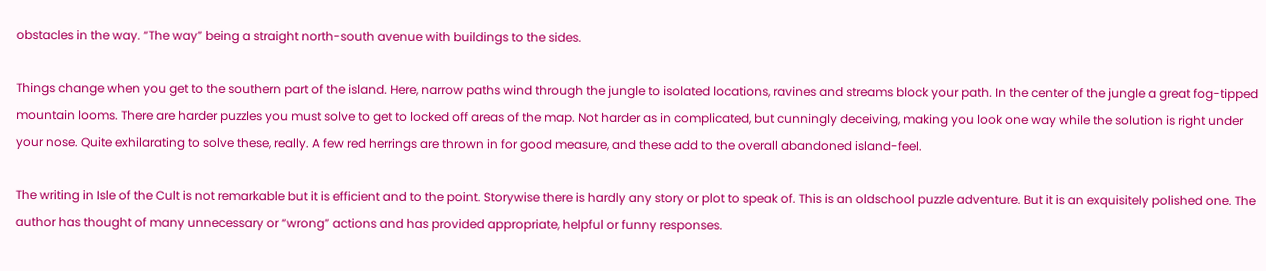obstacles in the way. “The way” being a straight north-south avenue with buildings to the sides.

Things change when you get to the southern part of the island. Here, narrow paths wind through the jungle to isolated locations, ravines and streams block your path. In the center of the jungle a great fog-tipped mountain looms. There are harder puzzles you must solve to get to locked off areas of the map. Not harder as in complicated, but cunningly deceiving, making you look one way while the solution is right under your nose. Quite exhilarating to solve these, really. A few red herrings are thrown in for good measure, and these add to the overall abandoned island-feel.

The writing in Isle of the Cult is not remarkable but it is efficient and to the point. Storywise there is hardly any story or plot to speak of. This is an oldschool puzzle adventure. But it is an exquisitely polished one. The author has thought of many unnecessary or “wrong” actions and has provided appropriate, helpful or funny responses.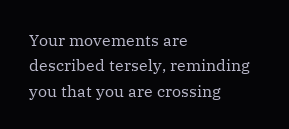Your movements are described tersely, reminding you that you are crossing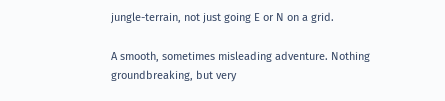jungle-terrain, not just going E or N on a grid.

A smooth, sometimes misleading adventure. Nothing groundbreaking, but very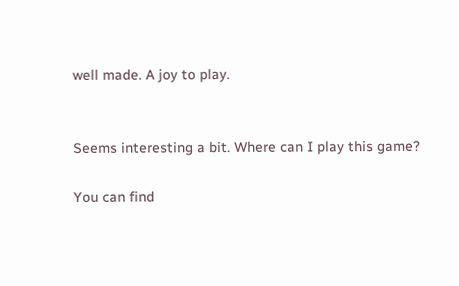well made. A joy to play.


Seems interesting a bit. Where can I play this game?

You can find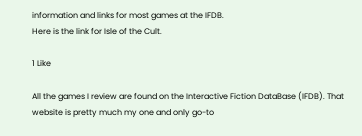information and links for most games at the IFDB.
Here is the link for Isle of the Cult.

1 Like

All the games I review are found on the Interactive Fiction DataBase (IFDB). That website is pretty much my one and only go-to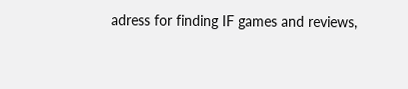adress for finding IF games and reviews,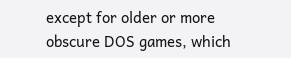except for older or more obscure DOS games, which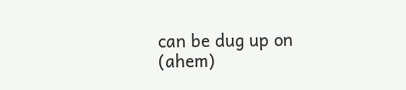can be dug up on (ahem)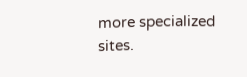more specialized sites.